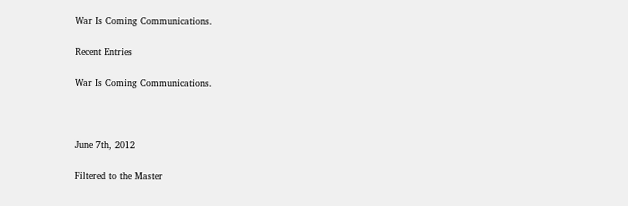War Is Coming Communications.

Recent Entries

War Is Coming Communications.



June 7th, 2012

Filtered to the Master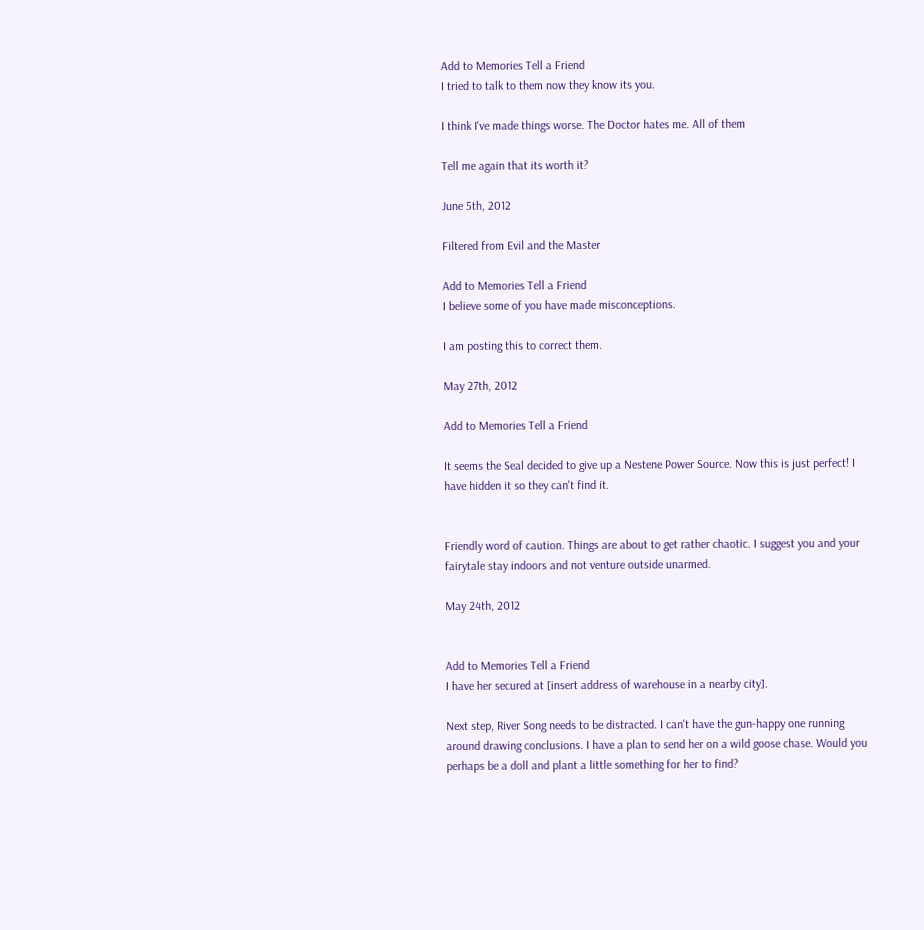Add to Memories Tell a Friend
I tried to talk to them now they know its you.

I think I've made things worse. The Doctor hates me. All of them

Tell me again that its worth it?

June 5th, 2012

Filtered from Evil and the Master

Add to Memories Tell a Friend
I believe some of you have made misconceptions.

I am posting this to correct them.

May 27th, 2012

Add to Memories Tell a Friend

It seems the Seal decided to give up a Nestene Power Source. Now this is just perfect! I have hidden it so they can't find it.


Friendly word of caution. Things are about to get rather chaotic. I suggest you and your fairytale stay indoors and not venture outside unarmed.

May 24th, 2012


Add to Memories Tell a Friend
I have her secured at [insert address of warehouse in a nearby city].

Next step, River Song needs to be distracted. I can't have the gun-happy one running around drawing conclusions. I have a plan to send her on a wild goose chase. Would you perhaps be a doll and plant a little something for her to find?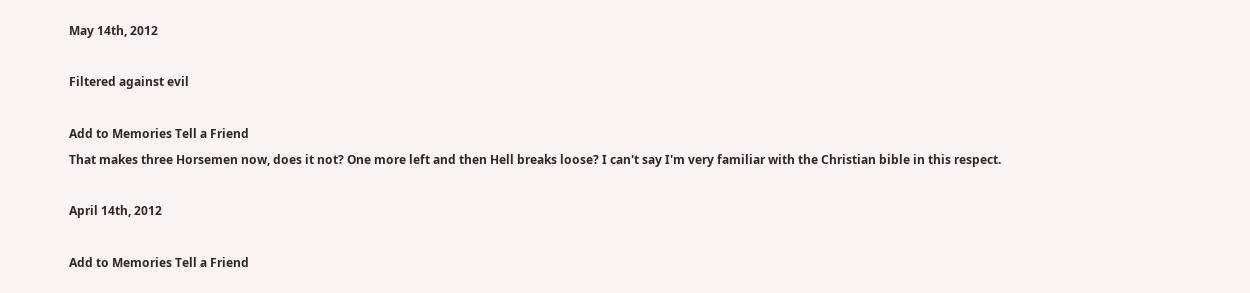May 14th, 2012

Filtered against evil

Add to Memories Tell a Friend
That makes three Horsemen now, does it not? One more left and then Hell breaks loose? I can't say I'm very familiar with the Christian bible in this respect.

April 14th, 2012

Add to Memories Tell a Friend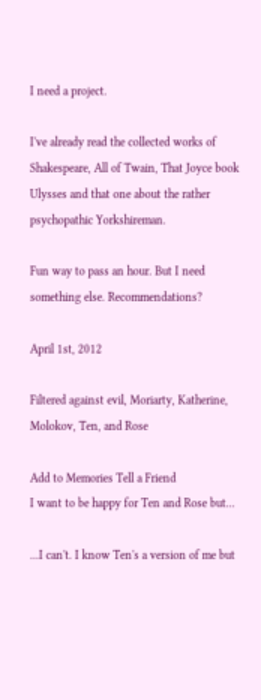I need a project.

I've already read the collected works of Shakespeare, All of Twain, That Joyce book Ulysses and that one about the rather psychopathic Yorkshireman.

Fun way to pass an hour. But I need something else. Recommendations?

April 1st, 2012

Filtered against evil, Moriarty, Katherine, Molokov, Ten, and Rose

Add to Memories Tell a Friend
I want to be happy for Ten and Rose but...

...I can't. I know Ten's a version of me but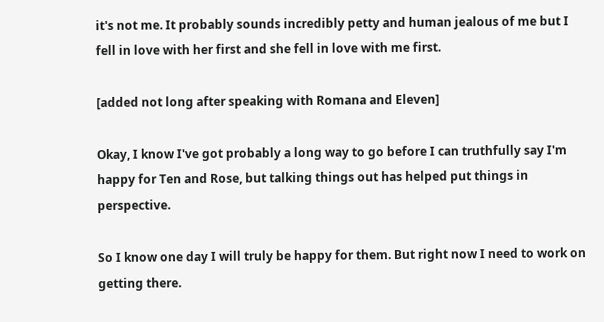it's not me. It probably sounds incredibly petty and human jealous of me but I fell in love with her first and she fell in love with me first.

[added not long after speaking with Romana and Eleven]

Okay, I know I've got probably a long way to go before I can truthfully say I'm happy for Ten and Rose, but talking things out has helped put things in perspective.

So I know one day I will truly be happy for them. But right now I need to work on getting there.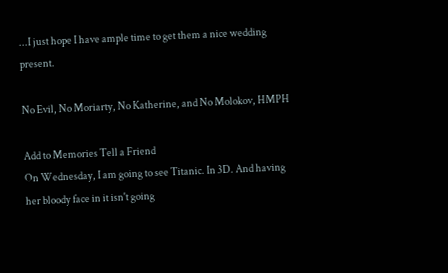...I just hope I have ample time to get them a nice wedding present.

No Evil, No Moriarty, No Katherine, and No Molokov, HMPH

Add to Memories Tell a Friend
On Wednesday, I am going to see Titanic. In 3D. And having her bloody face in it isn't going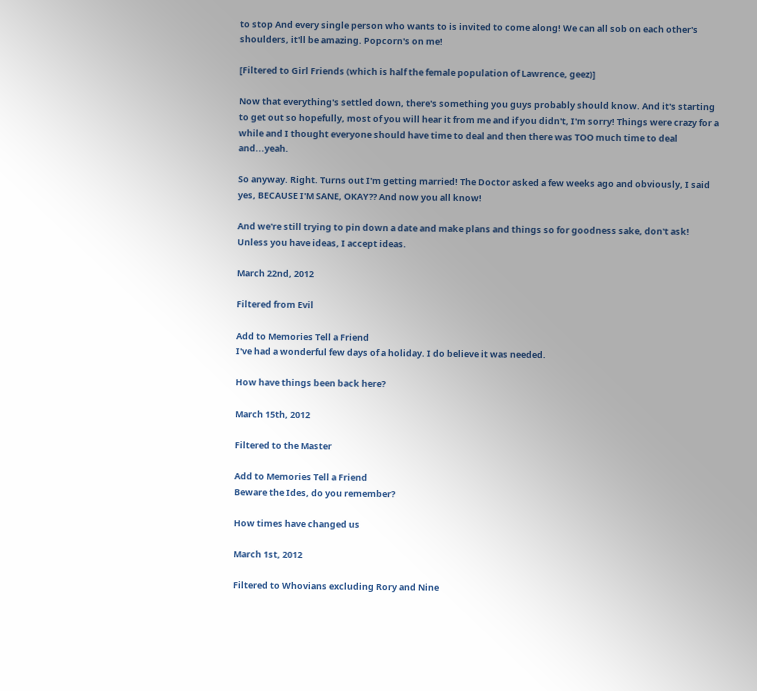to stop And every single person who wants to is invited to come along! We can all sob on each other's shoulders, it'll be amazing. Popcorn's on me!

[Filtered to Girl Friends (which is half the female population of Lawrence, geez)]

Now that everything's settled down, there's something you guys probably should know. And it's starting to get out so hopefully, most of you will hear it from me and if you didn't, I'm sorry! Things were crazy for a while and I thought everyone should have time to deal and then there was TOO much time to deal and...yeah.

So anyway. Right. Turns out I'm getting married! The Doctor asked a few weeks ago and obviously, I said yes, BECAUSE I'M SANE, OKAY?? And now you all know!

And we're still trying to pin down a date and make plans and things so for goodness sake, don't ask! Unless you have ideas, I accept ideas.

March 22nd, 2012

Filtered from Evil

Add to Memories Tell a Friend
I've had a wonderful few days of a holiday. I do believe it was needed.

How have things been back here?

March 15th, 2012

Filtered to the Master

Add to Memories Tell a Friend
Beware the Ides, do you remember?

How times have changed us

March 1st, 2012

Filtered to Whovians excluding Rory and Nine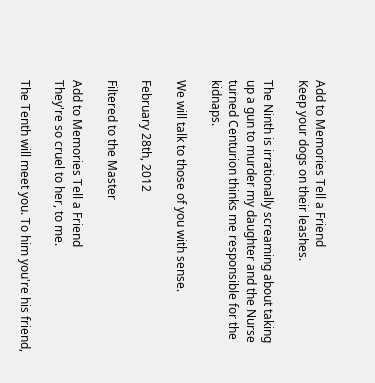Add to Memories Tell a Friend
Keep your dogs on their leashes.

The Ninth is irrationally screaming about taking up a gun to murder my daughter and the Nurse turned Centurion thinks me responsible for the kidnaps.

We will talk to those of you with sense.

February 28th, 2012

Filtered to the Master

Add to Memories Tell a Friend
They're so cruel to her, to me.

The Tenth will meet you. To him you're his friend,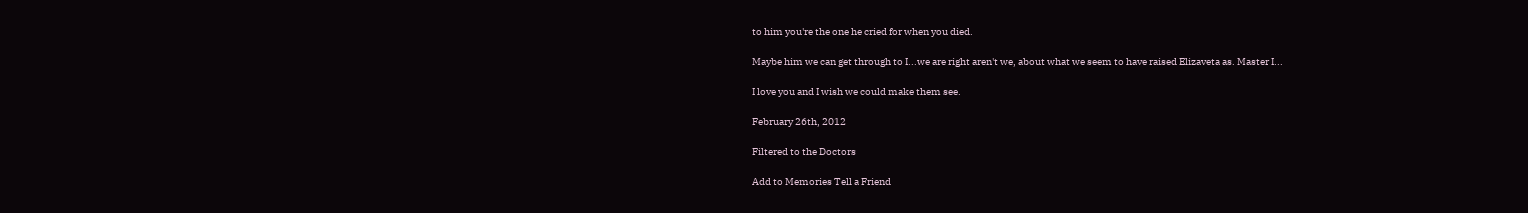to him you're the one he cried for when you died.

Maybe him we can get through to I...we are right aren't we, about what we seem to have raised Elizaveta as. Master I...

I love you and I wish we could make them see.

February 26th, 2012

Filtered to the Doctors

Add to Memories Tell a Friend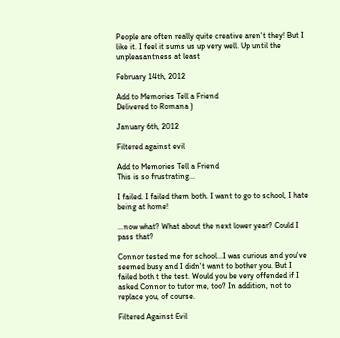People are often really quite creative aren't they! But I like it. I feel it sums us up very well. Up until the unpleasantness at least

February 14th, 2012

Add to Memories Tell a Friend
Delivered to Romana )

January 6th, 2012

Filtered against evil

Add to Memories Tell a Friend
This is so frustrating...

I failed. I failed them both. I want to go to school, I hate being at home!

...now what? What about the next lower year? Could I pass that?

Connor tested me for school...I was curious and you've seemed busy and I didn't want to bother you. But I failed both t the test. Would you be very offended if I asked Connor to tutor me, too? In addition, not to replace you, of course.

Filtered Against Evil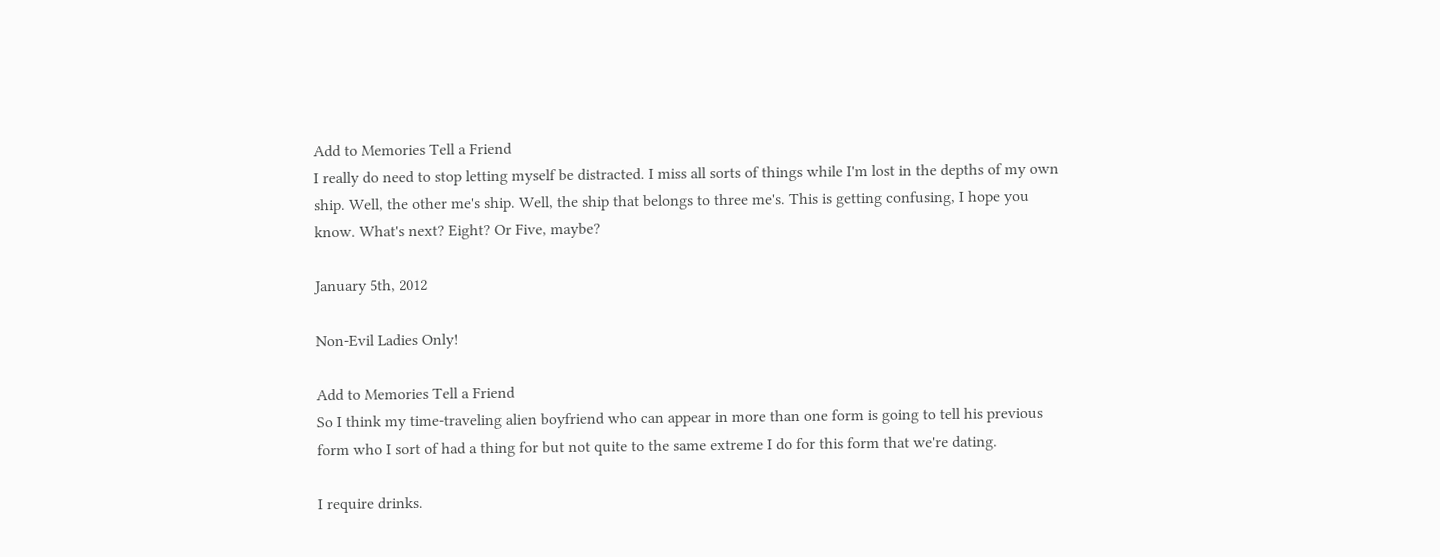Add to Memories Tell a Friend
I really do need to stop letting myself be distracted. I miss all sorts of things while I'm lost in the depths of my own ship. Well, the other me's ship. Well, the ship that belongs to three me's. This is getting confusing, I hope you know. What's next? Eight? Or Five, maybe?

January 5th, 2012

Non-Evil Ladies Only!

Add to Memories Tell a Friend
So I think my time-traveling alien boyfriend who can appear in more than one form is going to tell his previous form who I sort of had a thing for but not quite to the same extreme I do for this form that we're dating.

I require drinks.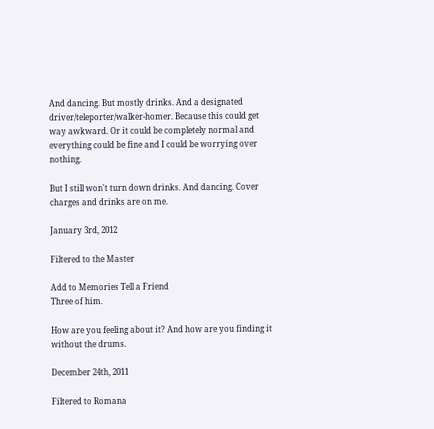And dancing. But mostly drinks. And a designated driver/teleporter/walker-homer. Because this could get way awkward. Or it could be completely normal and everything could be fine and I could be worrying over nothing.

But I still won't turn down drinks. And dancing. Cover charges and drinks are on me.

January 3rd, 2012

Filtered to the Master

Add to Memories Tell a Friend
Three of him.

How are you feeling about it? And how are you finding it without the drums.

December 24th, 2011

Filtered to Romana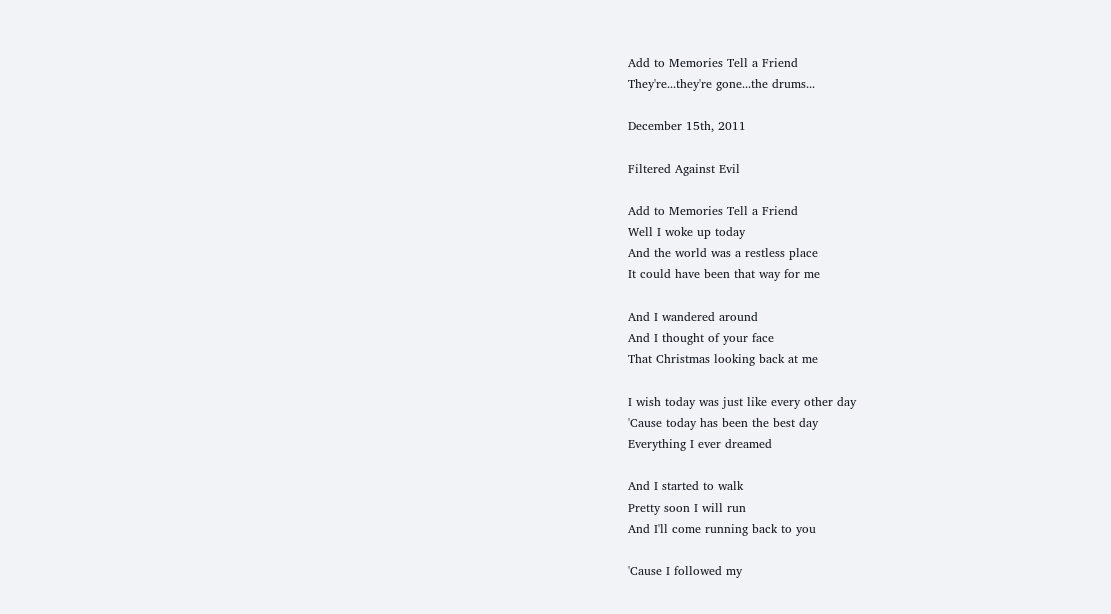Add to Memories Tell a Friend
They're...they're gone...the drums...

December 15th, 2011

Filtered Against Evil

Add to Memories Tell a Friend
Well I woke up today
And the world was a restless place
It could have been that way for me

And I wandered around
And I thought of your face
That Christmas looking back at me

I wish today was just like every other day
'Cause today has been the best day
Everything I ever dreamed

And I started to walk
Pretty soon I will run
And I'll come running back to you

'Cause I followed my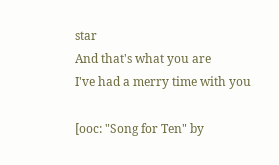star
And that's what you are
I've had a merry time with you

[ooc: "Song for Ten" by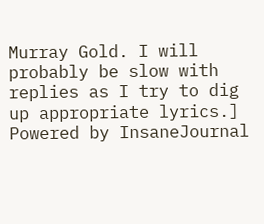Murray Gold. I will probably be slow with replies as I try to dig up appropriate lyrics.]
Powered by InsaneJournal